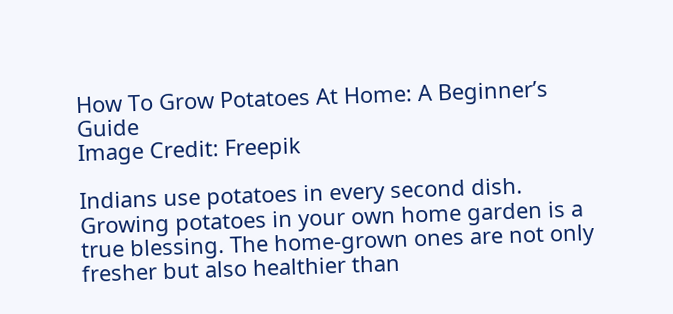How To Grow Potatoes At Home: A Beginner’s Guide
Image Credit: Freepik

Indians use potatoes in every second dish. Growing potatoes in your own home garden is a true blessing. The home-grown ones are not only fresher but also healthier than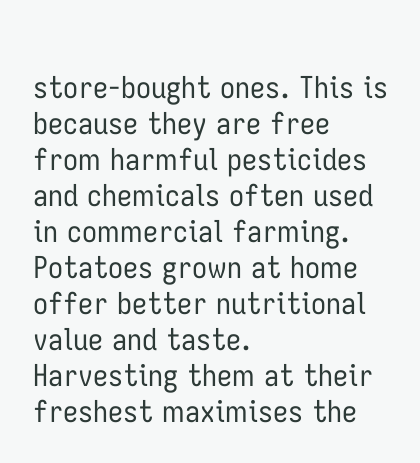store-bought ones. This is because they are free from harmful pesticides and chemicals often used in commercial farming. Potatoes grown at home offer better nutritional value and taste. Harvesting them at their freshest maximises the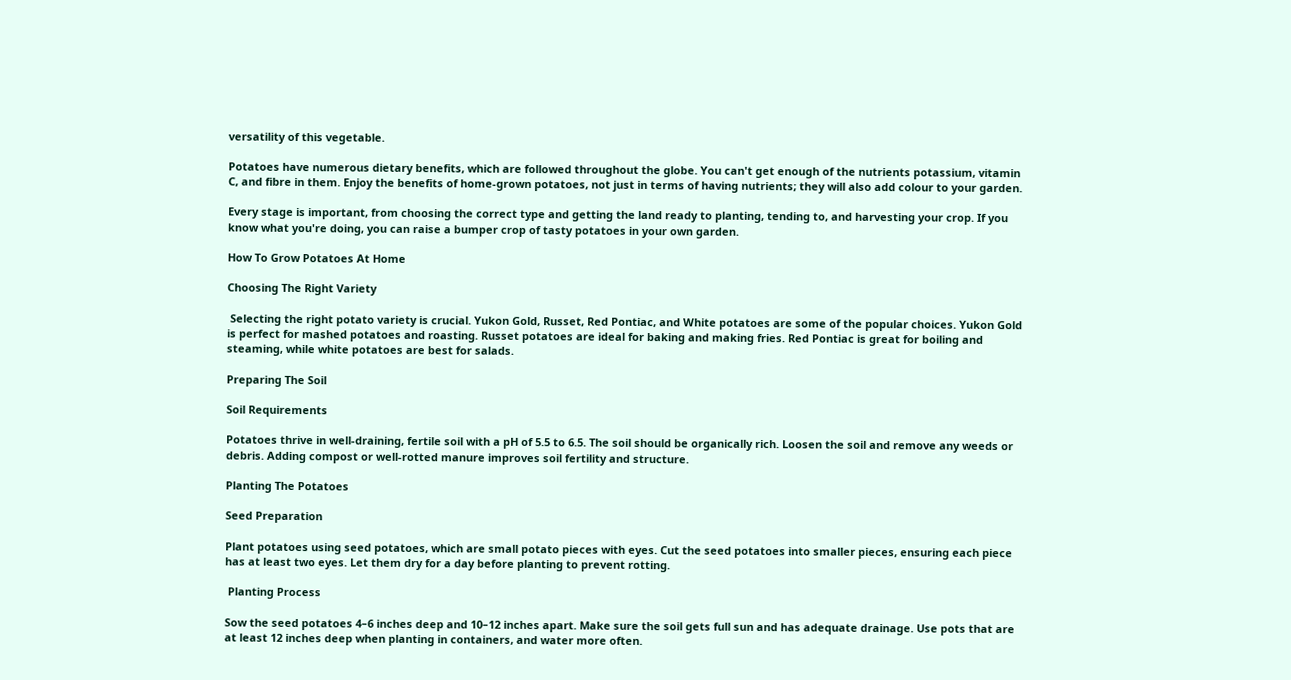versatility of this vegetable.

Potatoes have numerous dietary benefits, which are followed throughout the globe. You can't get enough of the nutrients potassium, vitamin C, and fibre in them. Enjoy the benefits of home-grown potatoes, not just in terms of having nutrients; they will also add colour to your garden.

Every stage is important, from choosing the correct type and getting the land ready to planting, tending to, and harvesting your crop. If you know what you're doing, you can raise a bumper crop of tasty potatoes in your own garden.

How To Grow Potatoes At Home

Choosing The Right Variety

 Selecting the right potato variety is crucial. Yukon Gold, Russet, Red Pontiac, and White potatoes are some of the popular choices. Yukon Gold is perfect for mashed potatoes and roasting. Russet potatoes are ideal for baking and making fries. Red Pontiac is great for boiling and steaming, while white potatoes are best for salads.

Preparing The Soil

Soil Requirements

Potatoes thrive in well-draining, fertile soil with a pH of 5.5 to 6.5. The soil should be organically rich. Loosen the soil and remove any weeds or debris. Adding compost or well-rotted manure improves soil fertility and structure.

Planting The Potatoes

Seed Preparation

Plant potatoes using seed potatoes, which are small potato pieces with eyes. Cut the seed potatoes into smaller pieces, ensuring each piece has at least two eyes. Let them dry for a day before planting to prevent rotting.

 Planting Process

Sow the seed potatoes 4–6 inches deep and 10–12 inches apart. Make sure the soil gets full sun and has adequate drainage. Use pots that are at least 12 inches deep when planting in containers, and water more often.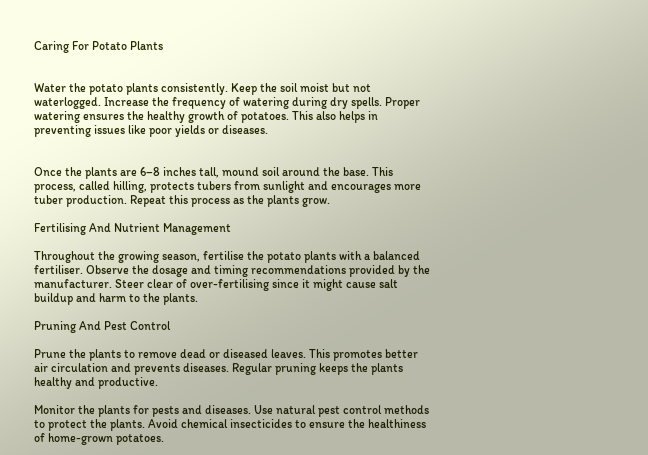Caring For Potato Plants


Water the potato plants consistently. Keep the soil moist but not waterlogged. Increase the frequency of watering during dry spells. Proper watering ensures the healthy growth of potatoes. This also helps in preventing issues like poor yields or diseases.


Once the plants are 6–8 inches tall, mound soil around the base. This process, called hilling, protects tubers from sunlight and encourages more tuber production. Repeat this process as the plants grow.

Fertilising And Nutrient Management

Throughout the growing season, fertilise the potato plants with a balanced fertiliser. Observe the dosage and timing recommendations provided by the manufacturer. Steer clear of over-fertilising since it might cause salt buildup and harm to the plants.

Pruning And Pest Control

Prune the plants to remove dead or diseased leaves. This promotes better air circulation and prevents diseases. Regular pruning keeps the plants healthy and productive.

Monitor the plants for pests and diseases. Use natural pest control methods to protect the plants. Avoid chemical insecticides to ensure the healthiness of home-grown potatoes.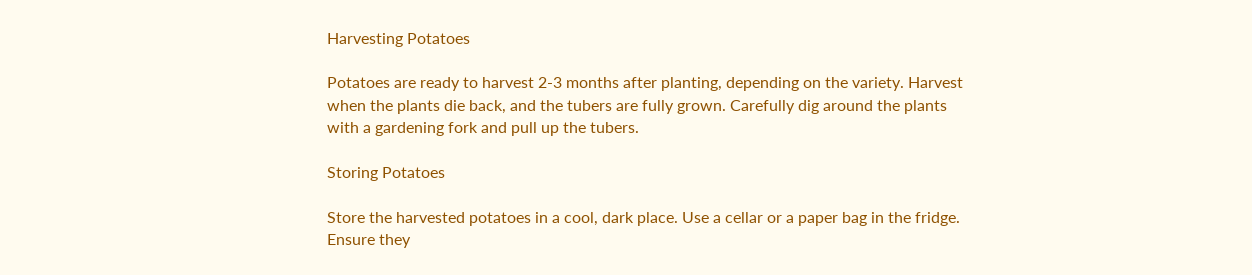Harvesting Potatoes

Potatoes are ready to harvest 2-3 months after planting, depending on the variety. Harvest when the plants die back, and the tubers are fully grown. Carefully dig around the plants with a gardening fork and pull up the tubers.

Storing Potatoes

Store the harvested potatoes in a cool, dark place. Use a cellar or a paper bag in the fridge. Ensure they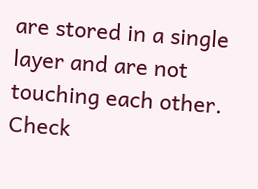are stored in a single layer and are not touching each other. Check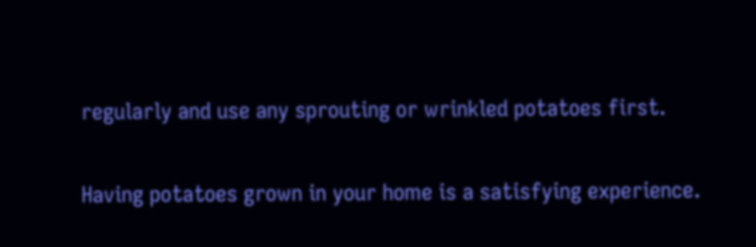regularly and use any sprouting or wrinkled potatoes first.

Having potatoes grown in your home is a satisfying experience.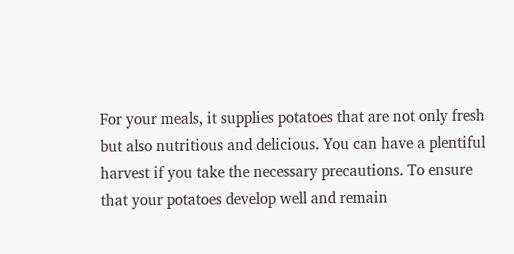For your meals, it supplies potatoes that are not only fresh but also nutritious and delicious. You can have a plentiful harvest if you take the necessary precautions. To ensure that your potatoes develop well and remain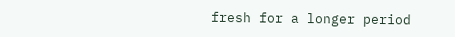fresh for a longer period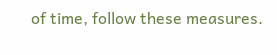of time, follow these measures.